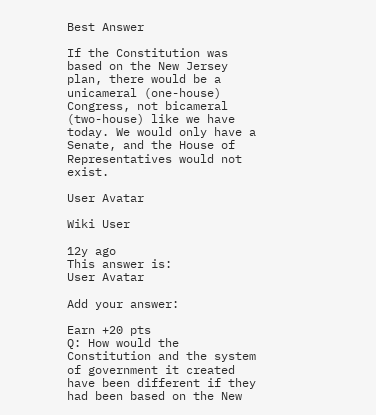Best Answer

If the Constitution was based on the New Jersey plan, there would be a unicameral (one-house) Congress, not bicameral (two-house) like we have today. We would only have a Senate, and the House of Representatives would not exist.

User Avatar

Wiki User

12y ago
This answer is:
User Avatar

Add your answer:

Earn +20 pts
Q: How would the Constitution and the system of government it created have been different if they had been based on the New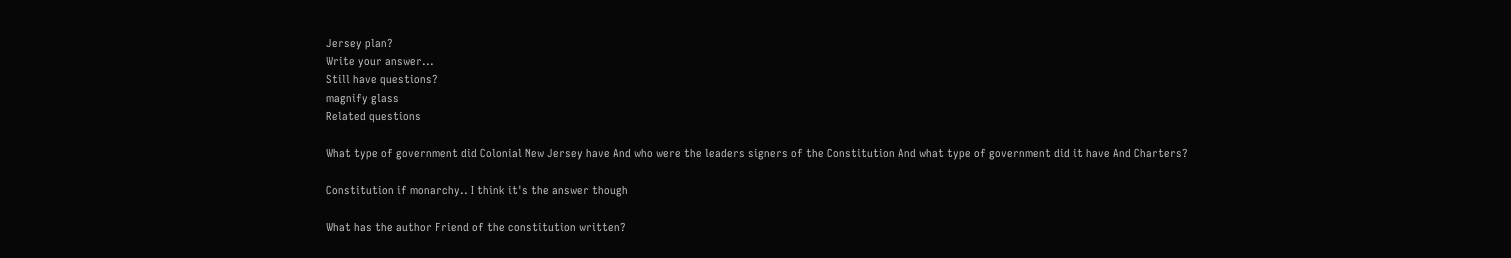Jersey plan?
Write your answer...
Still have questions?
magnify glass
Related questions

What type of government did Colonial New Jersey have And who were the leaders signers of the Constitution And what type of government did it have And Charters?

Constitution if monarchy.. I think it's the answer though

What has the author Friend of the constitution written?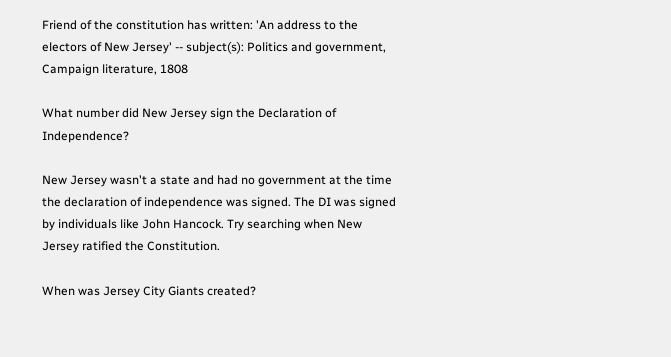Friend of the constitution has written: 'An address to the electors of New Jersey' -- subject(s): Politics and government, Campaign literature, 1808

What number did New Jersey sign the Declaration of Independence?

New Jersey wasn't a state and had no government at the time the declaration of independence was signed. The DI was signed by individuals like John Hancock. Try searching when New Jersey ratified the Constitution.

When was Jersey City Giants created?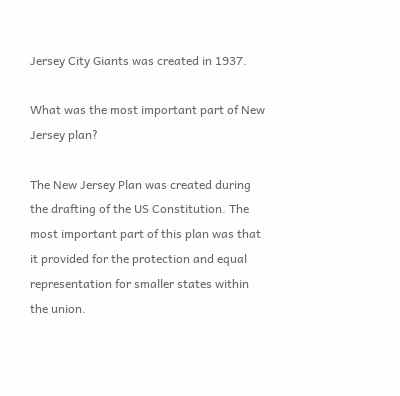Jersey City Giants was created in 1937.

What was the most important part of New Jersey plan?

The New Jersey Plan was created during the drafting of the US Constitution. The most important part of this plan was that it provided for the protection and equal representation for smaller states within the union.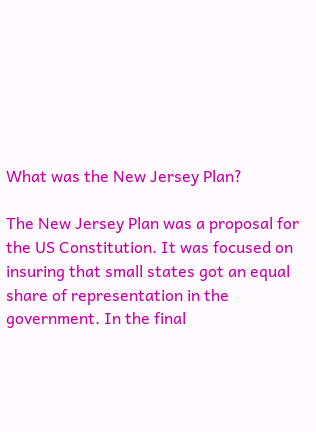What was the New Jersey Plan?

The New Jersey Plan was a proposal for the US Constitution. It was focused on insuring that small states got an equal share of representation in the government. In the final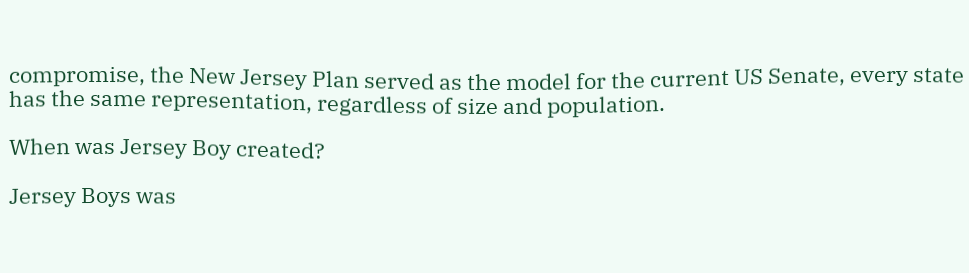compromise, the New Jersey Plan served as the model for the current US Senate, every state has the same representation, regardless of size and population.

When was Jersey Boy created?

Jersey Boys was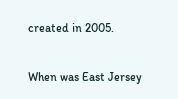created in 2005.

When was East Jersey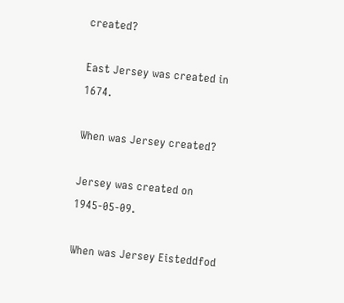created?

East Jersey was created in 1674.

When was Jersey created?

Jersey was created on 1945-05-09.

When was Jersey Eisteddfod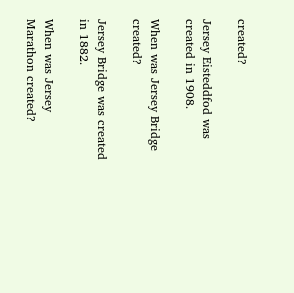created?

Jersey Eisteddfod was created in 1908.

When was Jersey Bridge created?

Jersey Bridge was created in 1882.

When was Jersey Marathon created?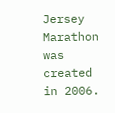Jersey Marathon was created in 2006.